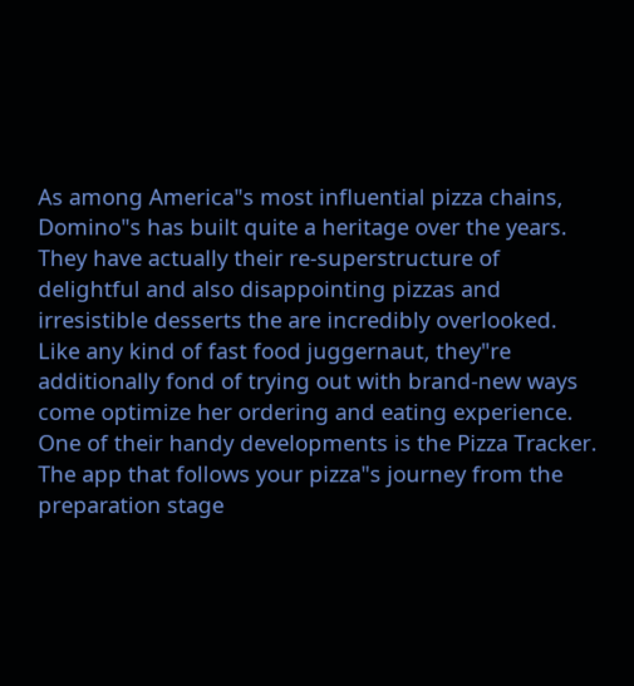As among America"s most influential pizza chains, Domino"s has built quite a heritage over the years. They have actually their re-superstructure of delightful and also disappointing pizzas and irresistible desserts the are incredibly overlooked. Like any kind of fast food juggernaut, they"re additionally fond of trying out with brand-new ways come optimize her ordering and eating experience. One of their handy developments is the Pizza Tracker. The app that follows your pizza"s journey from the preparation stage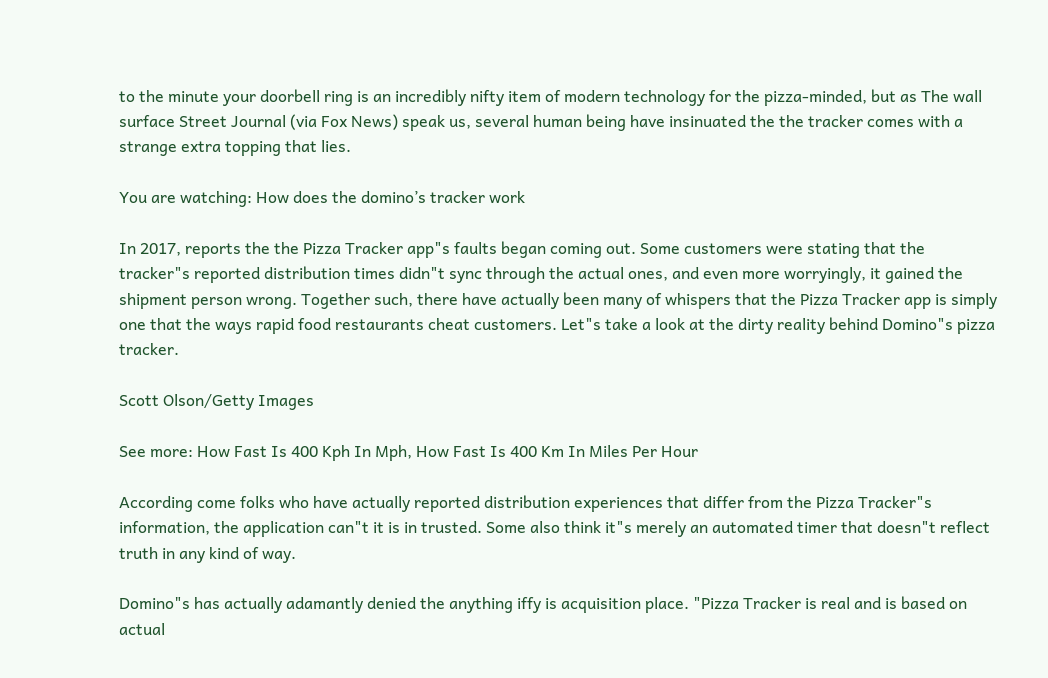to the minute your doorbell ring is an incredibly nifty item of modern technology for the pizza-minded, but as The wall surface Street Journal (via Fox News) speak us, several human being have insinuated the the tracker comes with a strange extra topping that lies.

You are watching: How does the domino’s tracker work

In 2017, reports the the Pizza Tracker app"s faults began coming out. Some customers were stating that the tracker"s reported distribution times didn"t sync through the actual ones, and even more worryingly, it gained the shipment person wrong. Together such, there have actually been many of whispers that the Pizza Tracker app is simply one that the ways rapid food restaurants cheat customers. Let"s take a look at the dirty reality behind Domino"s pizza tracker.

Scott Olson/Getty Images

See more: How Fast Is 400 Kph In Mph, How Fast Is 400 Km In Miles Per Hour

According come folks who have actually reported distribution experiences that differ from the Pizza Tracker"s information, the application can"t it is in trusted. Some also think it"s merely an automated timer that doesn"t reflect truth in any kind of way.

Domino"s has actually adamantly denied the anything iffy is acquisition place. "Pizza Tracker is real and is based on actual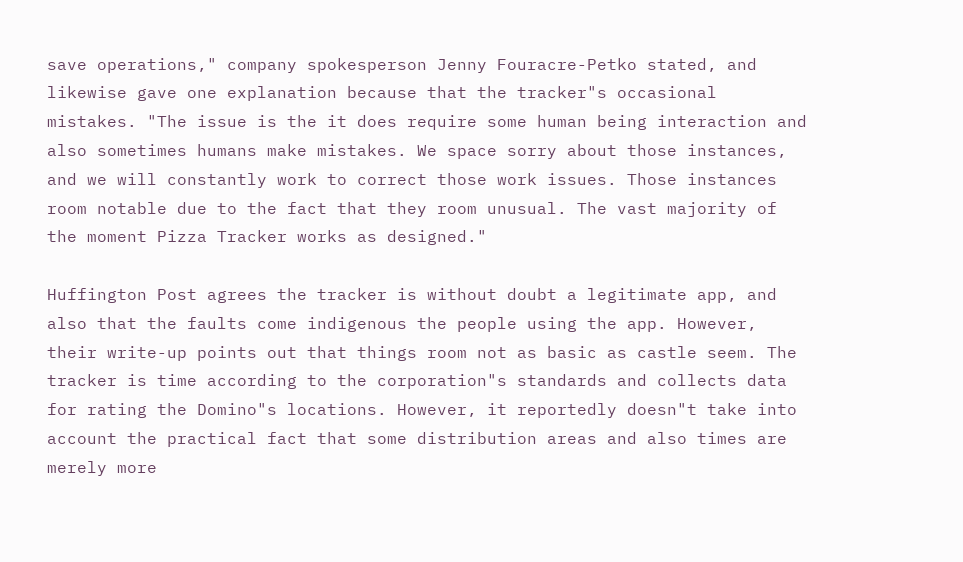save operations," company spokesperson Jenny Fouracre-Petko stated, and likewise gave one explanation because that the tracker"s occasional mistakes. "The issue is the it does require some human being interaction and also sometimes humans make mistakes. We space sorry about those instances, and we will constantly work to correct those work issues. Those instances room notable due to the fact that they room unusual. The vast majority of the moment Pizza Tracker works as designed."

Huffington Post agrees the tracker is without doubt a legitimate app, and also that the faults come indigenous the people using the app. However, their write-up points out that things room not as basic as castle seem. The tracker is time according to the corporation"s standards and collects data for rating the Domino"s locations. However, it reportedly doesn"t take into account the practical fact that some distribution areas and also times are merely more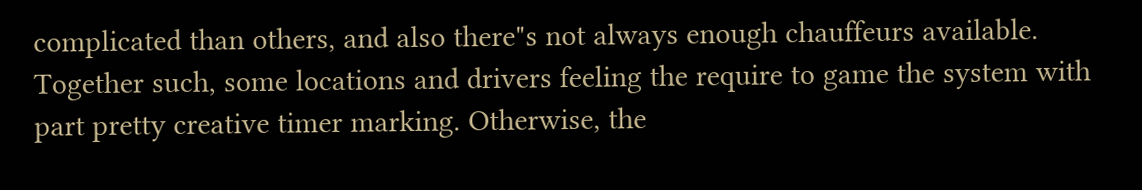complicated than others, and also there"s not always enough chauffeurs available. Together such, some locations and drivers feeling the require to game the system with part pretty creative timer marking. Otherwise, the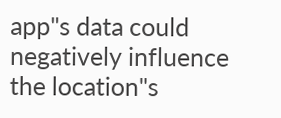app"s data could negatively influence the location"s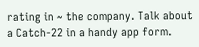rating in ~ the company. Talk about a Catch-22 in a handy app form.